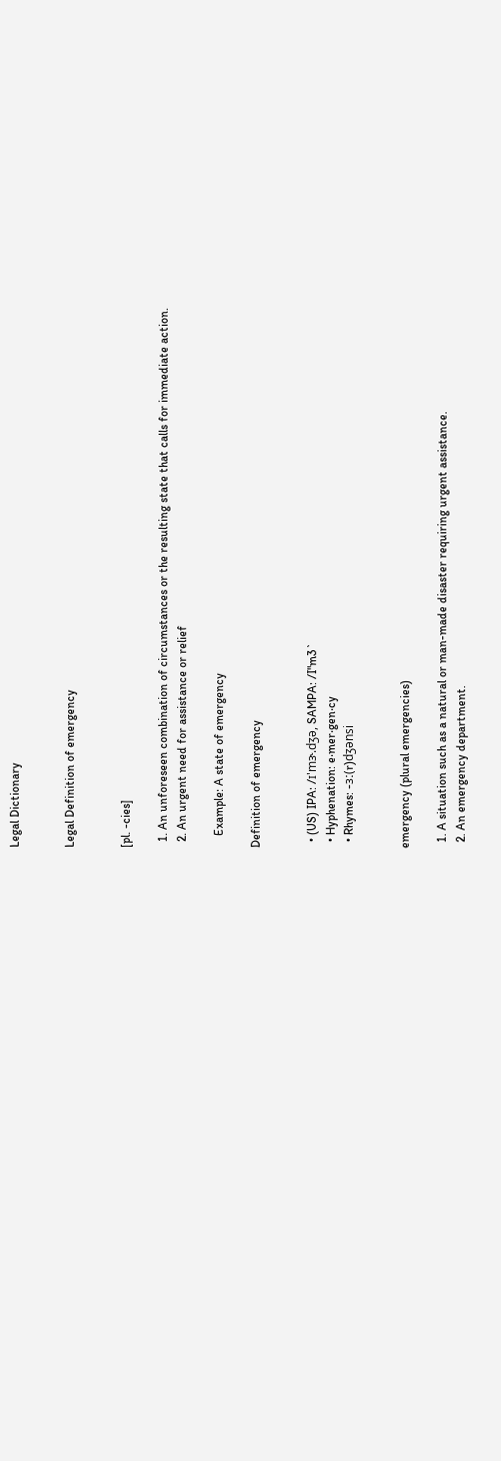Legal Dictionary


Legal Definition of emergency


[pl. -cies]

  1. An unforeseen combination of circumstances or the resulting state that calls for immediate action.
  2. An urgent need for assistance or relief

    Example: A state of emergency

Definition of emergency


  • (US) IPA: /ɪ'mɝ.dʒə, SAMPA: /I"m3`
  • Hyphenation: e‧mer‧gen‧cy
  • Rhymes: -ɜː(r)dʒənsi


emergency (plural emergencies)

  1. A situation such as a natural or man-made disaster requiring urgent assistance.
  2. An emergency department.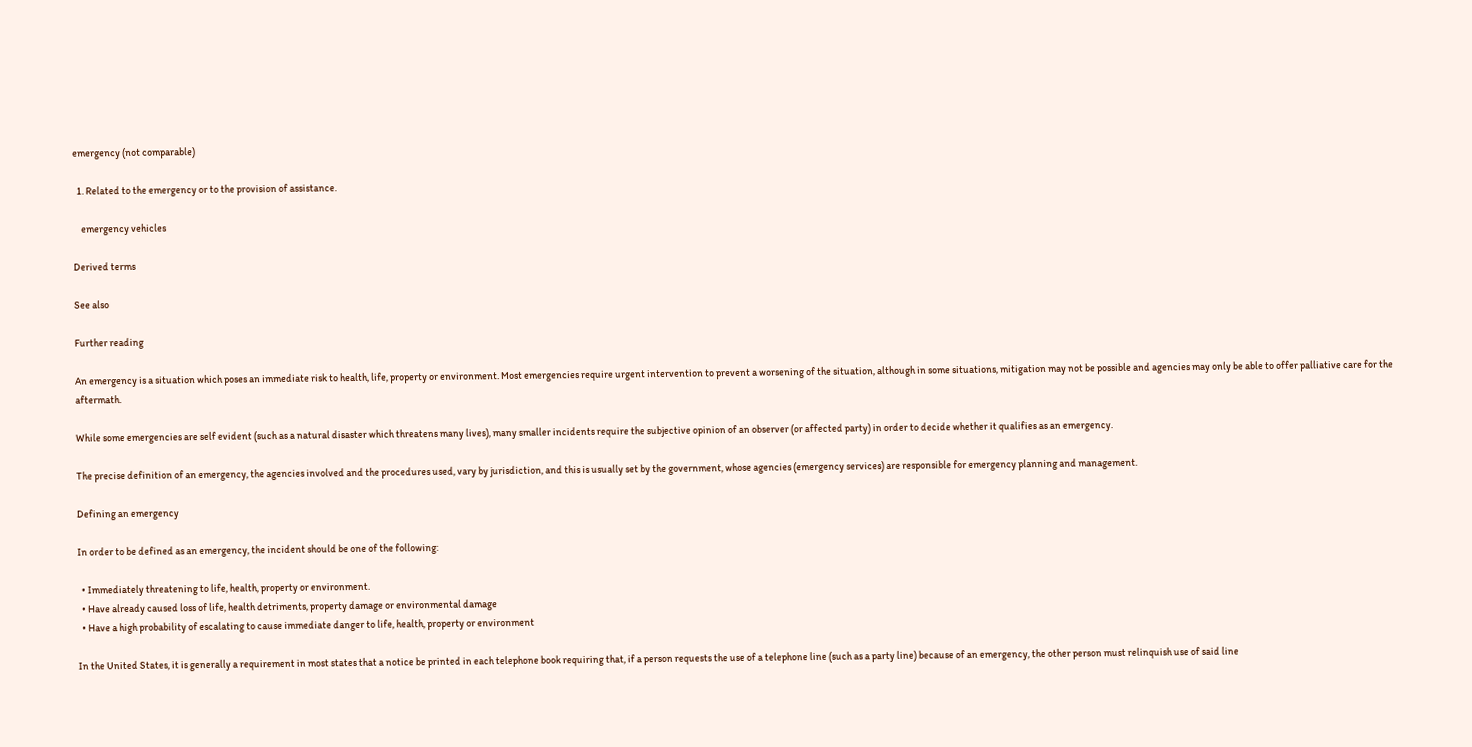emergency (not comparable)

  1. Related to the emergency or to the provision of assistance.

    emergency vehicles

Derived terms

See also

Further reading

An emergency is a situation which poses an immediate risk to health, life, property or environment. Most emergencies require urgent intervention to prevent a worsening of the situation, although in some situations, mitigation may not be possible and agencies may only be able to offer palliative care for the aftermath.

While some emergencies are self evident (such as a natural disaster which threatens many lives), many smaller incidents require the subjective opinion of an observer (or affected party) in order to decide whether it qualifies as an emergency.

The precise definition of an emergency, the agencies involved and the procedures used, vary by jurisdiction, and this is usually set by the government, whose agencies (emergency services) are responsible for emergency planning and management.

Defining an emergency

In order to be defined as an emergency, the incident should be one of the following:

  • Immediately threatening to life, health, property or environment.
  • Have already caused loss of life, health detriments, property damage or environmental damage
  • Have a high probability of escalating to cause immediate danger to life, health, property or environment

In the United States, it is generally a requirement in most states that a notice be printed in each telephone book requiring that, if a person requests the use of a telephone line (such as a party line) because of an emergency, the other person must relinquish use of said line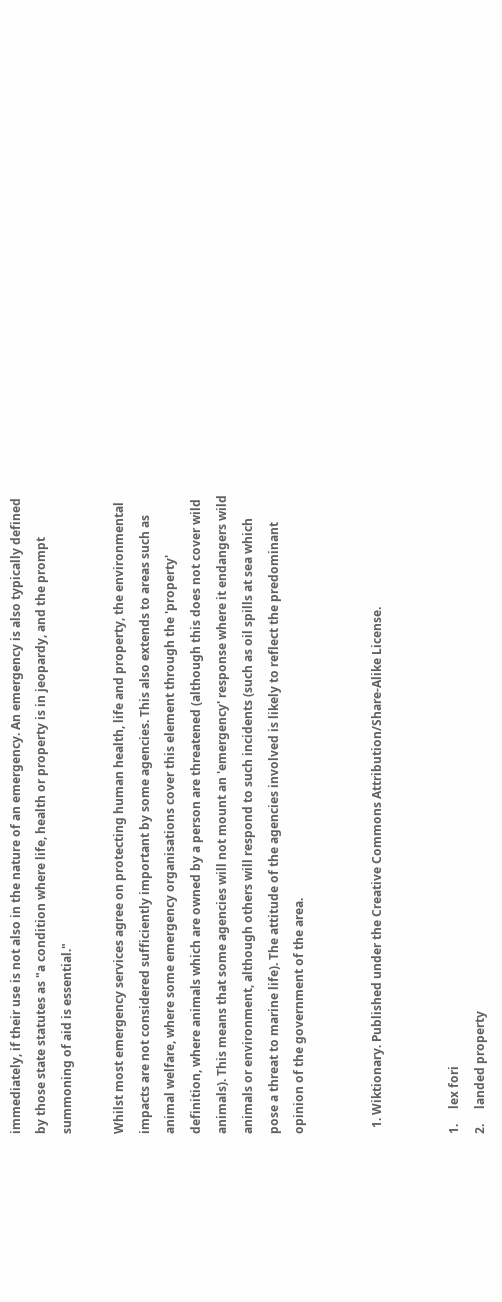immediately, if their use is not also in the nature of an emergency. An emergency is also typically defined by those state statutes as "a condition where life, health or property is in jeopardy, and the prompt summoning of aid is essential."

Whilst most emergency services agree on protecting human health, life and property, the environmental impacts are not considered sufficiently important by some agencies. This also extends to areas such as animal welfare, where some emergency organisations cover this element through the 'property' definition, where animals which are owned by a person are threatened (although this does not cover wild animals). This means that some agencies will not mount an 'emergency' response where it endangers wild animals or environment, although others will respond to such incidents (such as oil spills at sea which pose a threat to marine life). The attitude of the agencies involved is likely to reflect the predominant opinion of the government of the area.


  1. Wiktionary. Published under the Creative Commons Attribution/Share-Alike License.


1.     lex fori
2.     landed property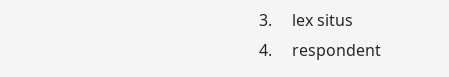3.     lex situs
4.     respondent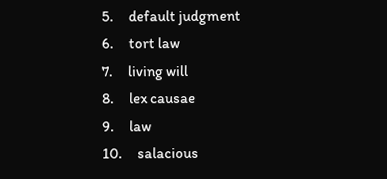5.     default judgment
6.     tort law
7.     living will
8.     lex causae
9.     law
10.     salacious